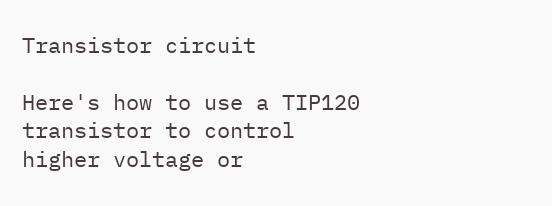Transistor circuit

Here's how to use a TIP120 transistor to control higher voltage or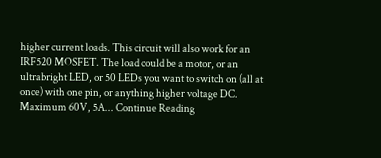higher current loads. This circuit will also work for an IRF520 MOSFET. The load could be a motor, or an ultrabright LED, or 50 LEDs you want to switch on (all at once) with one pin, or anything higher voltage DC. Maximum 60V, 5A... Continue Reading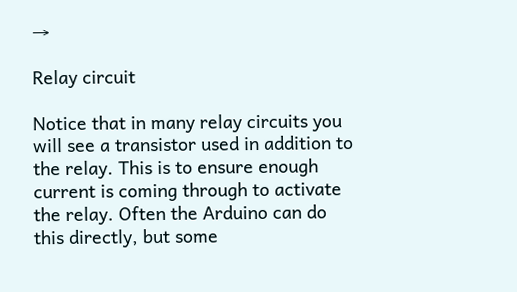→

Relay circuit

Notice that in many relay circuits you will see a transistor used in addition to the relay. This is to ensure enough current is coming through to activate the relay. Often the Arduino can do this directly, but some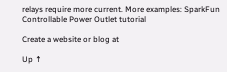relays require more current. More examples: SparkFun Controllable Power Outlet tutorial

Create a website or blog at

Up ↑